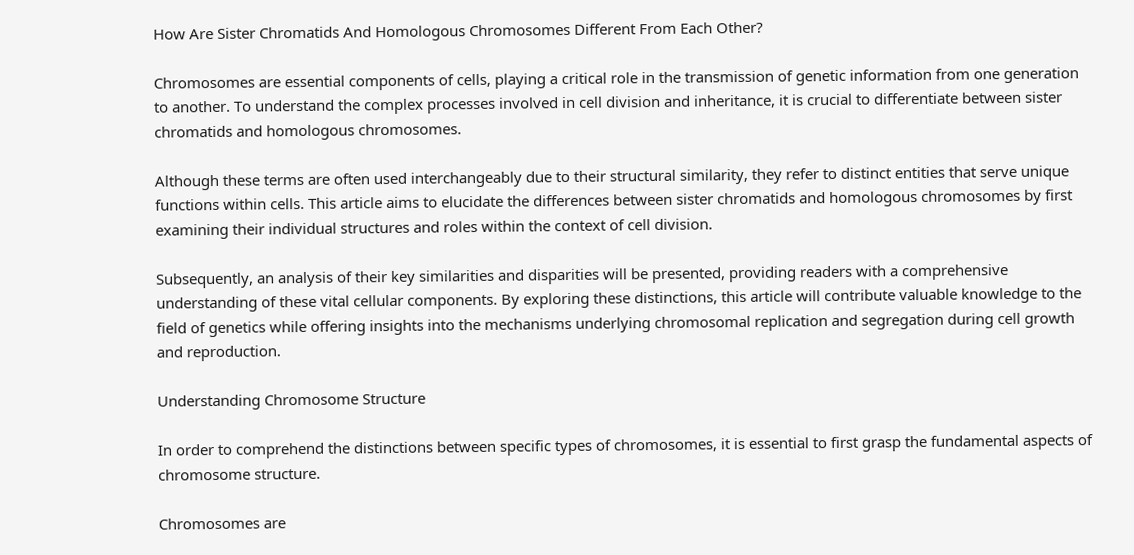How Are Sister Chromatids And Homologous Chromosomes Different From Each Other?

Chromosomes are essential components of cells, playing a critical role in the transmission of genetic information from one generation to another. To understand the complex processes involved in cell division and inheritance, it is crucial to differentiate between sister chromatids and homologous chromosomes.

Although these terms are often used interchangeably due to their structural similarity, they refer to distinct entities that serve unique functions within cells. This article aims to elucidate the differences between sister chromatids and homologous chromosomes by first examining their individual structures and roles within the context of cell division.

Subsequently, an analysis of their key similarities and disparities will be presented, providing readers with a comprehensive understanding of these vital cellular components. By exploring these distinctions, this article will contribute valuable knowledge to the field of genetics while offering insights into the mechanisms underlying chromosomal replication and segregation during cell growth and reproduction.

Understanding Chromosome Structure

In order to comprehend the distinctions between specific types of chromosomes, it is essential to first grasp the fundamental aspects of chromosome structure.

Chromosomes are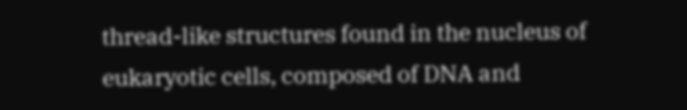thread-like structures found in the nucleus of eukaryotic cells, composed of DNA and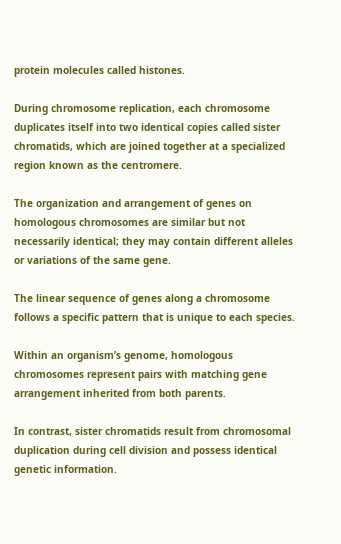protein molecules called histones.

During chromosome replication, each chromosome duplicates itself into two identical copies called sister chromatids, which are joined together at a specialized region known as the centromere.

The organization and arrangement of genes on homologous chromosomes are similar but not necessarily identical; they may contain different alleles or variations of the same gene.

The linear sequence of genes along a chromosome follows a specific pattern that is unique to each species.

Within an organism’s genome, homologous chromosomes represent pairs with matching gene arrangement inherited from both parents.

In contrast, sister chromatids result from chromosomal duplication during cell division and possess identical genetic information.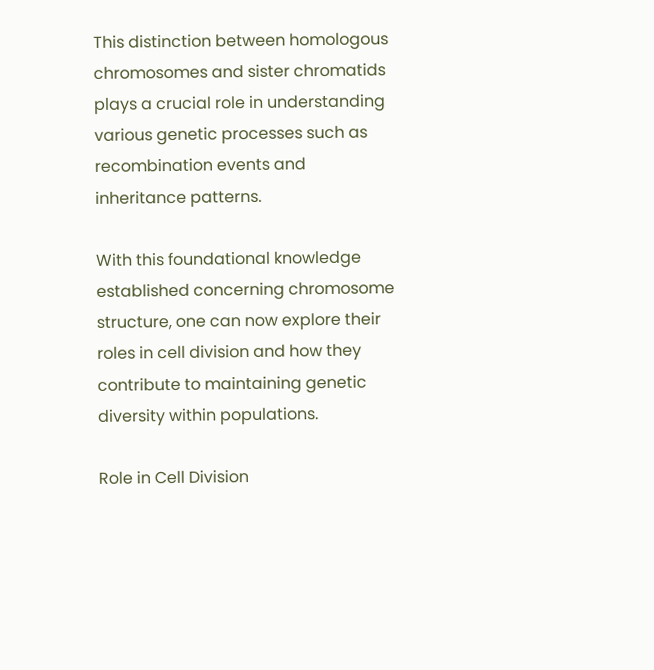This distinction between homologous chromosomes and sister chromatids plays a crucial role in understanding various genetic processes such as recombination events and inheritance patterns.

With this foundational knowledge established concerning chromosome structure, one can now explore their roles in cell division and how they contribute to maintaining genetic diversity within populations.

Role in Cell Division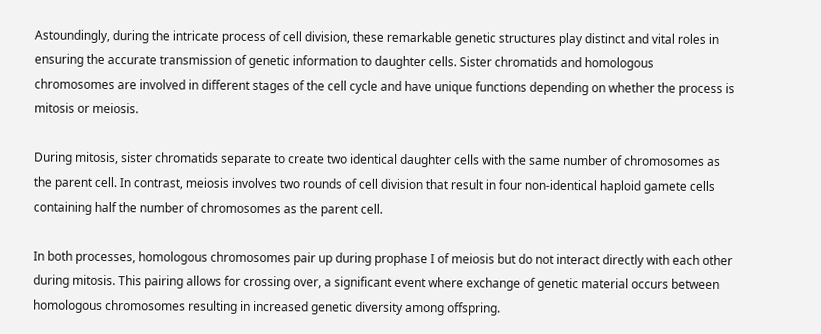Astoundingly, during the intricate process of cell division, these remarkable genetic structures play distinct and vital roles in ensuring the accurate transmission of genetic information to daughter cells. Sister chromatids and homologous chromosomes are involved in different stages of the cell cycle and have unique functions depending on whether the process is mitosis or meiosis.

During mitosis, sister chromatids separate to create two identical daughter cells with the same number of chromosomes as the parent cell. In contrast, meiosis involves two rounds of cell division that result in four non-identical haploid gamete cells containing half the number of chromosomes as the parent cell.

In both processes, homologous chromosomes pair up during prophase I of meiosis but do not interact directly with each other during mitosis. This pairing allows for crossing over, a significant event where exchange of genetic material occurs between homologous chromosomes resulting in increased genetic diversity among offspring.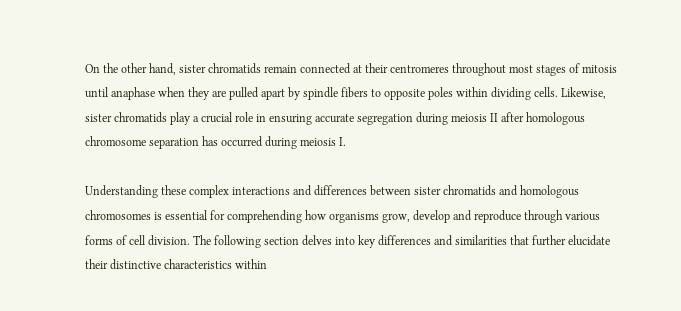On the other hand, sister chromatids remain connected at their centromeres throughout most stages of mitosis until anaphase when they are pulled apart by spindle fibers to opposite poles within dividing cells. Likewise, sister chromatids play a crucial role in ensuring accurate segregation during meiosis II after homologous chromosome separation has occurred during meiosis I.

Understanding these complex interactions and differences between sister chromatids and homologous chromosomes is essential for comprehending how organisms grow, develop and reproduce through various forms of cell division. The following section delves into key differences and similarities that further elucidate their distinctive characteristics within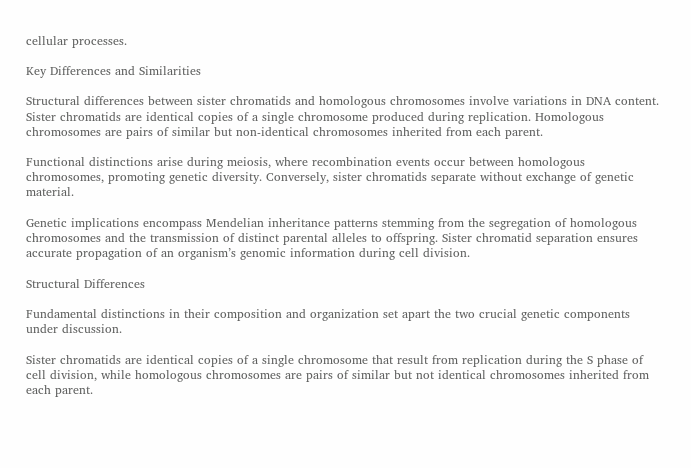cellular processes.

Key Differences and Similarities

Structural differences between sister chromatids and homologous chromosomes involve variations in DNA content. Sister chromatids are identical copies of a single chromosome produced during replication. Homologous chromosomes are pairs of similar but non-identical chromosomes inherited from each parent.

Functional distinctions arise during meiosis, where recombination events occur between homologous chromosomes, promoting genetic diversity. Conversely, sister chromatids separate without exchange of genetic material.

Genetic implications encompass Mendelian inheritance patterns stemming from the segregation of homologous chromosomes and the transmission of distinct parental alleles to offspring. Sister chromatid separation ensures accurate propagation of an organism’s genomic information during cell division.

Structural Differences

Fundamental distinctions in their composition and organization set apart the two crucial genetic components under discussion.

Sister chromatids are identical copies of a single chromosome that result from replication during the S phase of cell division, while homologous chromosomes are pairs of similar but not identical chromosomes inherited from each parent.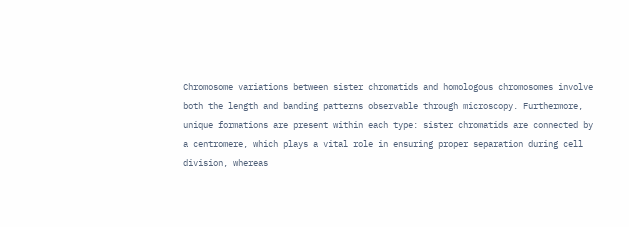Chromosome variations between sister chromatids and homologous chromosomes involve both the length and banding patterns observable through microscopy. Furthermore, unique formations are present within each type: sister chromatids are connected by a centromere, which plays a vital role in ensuring proper separation during cell division, whereas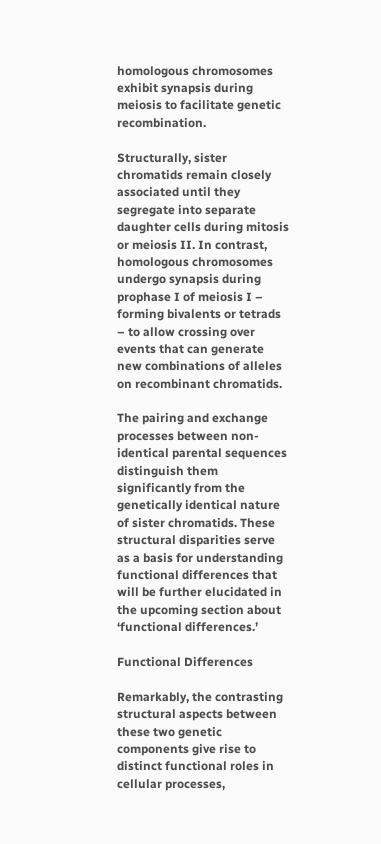homologous chromosomes exhibit synapsis during meiosis to facilitate genetic recombination.

Structurally, sister chromatids remain closely associated until they segregate into separate daughter cells during mitosis or meiosis II. In contrast, homologous chromosomes undergo synapsis during prophase I of meiosis I – forming bivalents or tetrads – to allow crossing over events that can generate new combinations of alleles on recombinant chromatids.

The pairing and exchange processes between non-identical parental sequences distinguish them significantly from the genetically identical nature of sister chromatids. These structural disparities serve as a basis for understanding functional differences that will be further elucidated in the upcoming section about ‘functional differences.’

Functional Differences

Remarkably, the contrasting structural aspects between these two genetic components give rise to distinct functional roles in cellular processes,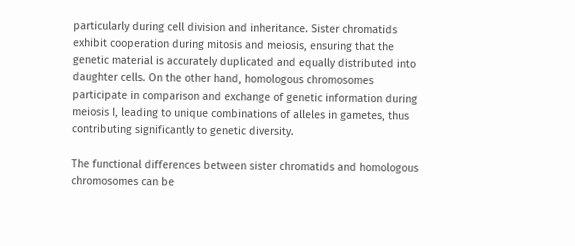particularly during cell division and inheritance. Sister chromatids exhibit cooperation during mitosis and meiosis, ensuring that the genetic material is accurately duplicated and equally distributed into daughter cells. On the other hand, homologous chromosomes participate in comparison and exchange of genetic information during meiosis I, leading to unique combinations of alleles in gametes, thus contributing significantly to genetic diversity.

The functional differences between sister chromatids and homologous chromosomes can be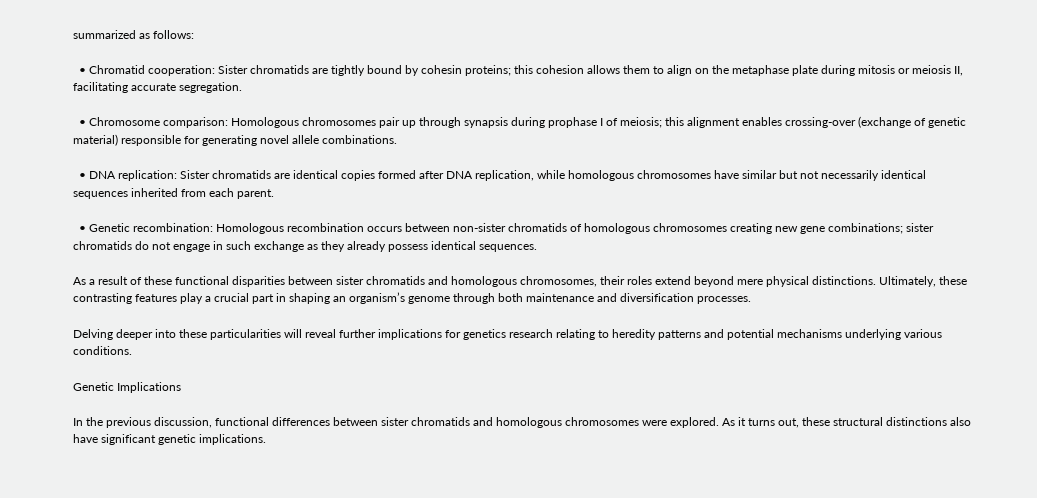summarized as follows:

  • Chromatid cooperation: Sister chromatids are tightly bound by cohesin proteins; this cohesion allows them to align on the metaphase plate during mitosis or meiosis II, facilitating accurate segregation.

  • Chromosome comparison: Homologous chromosomes pair up through synapsis during prophase I of meiosis; this alignment enables crossing-over (exchange of genetic material) responsible for generating novel allele combinations.

  • DNA replication: Sister chromatids are identical copies formed after DNA replication, while homologous chromosomes have similar but not necessarily identical sequences inherited from each parent.

  • Genetic recombination: Homologous recombination occurs between non-sister chromatids of homologous chromosomes creating new gene combinations; sister chromatids do not engage in such exchange as they already possess identical sequences.

As a result of these functional disparities between sister chromatids and homologous chromosomes, their roles extend beyond mere physical distinctions. Ultimately, these contrasting features play a crucial part in shaping an organism’s genome through both maintenance and diversification processes.

Delving deeper into these particularities will reveal further implications for genetics research relating to heredity patterns and potential mechanisms underlying various conditions.

Genetic Implications

In the previous discussion, functional differences between sister chromatids and homologous chromosomes were explored. As it turns out, these structural distinctions also have significant genetic implications.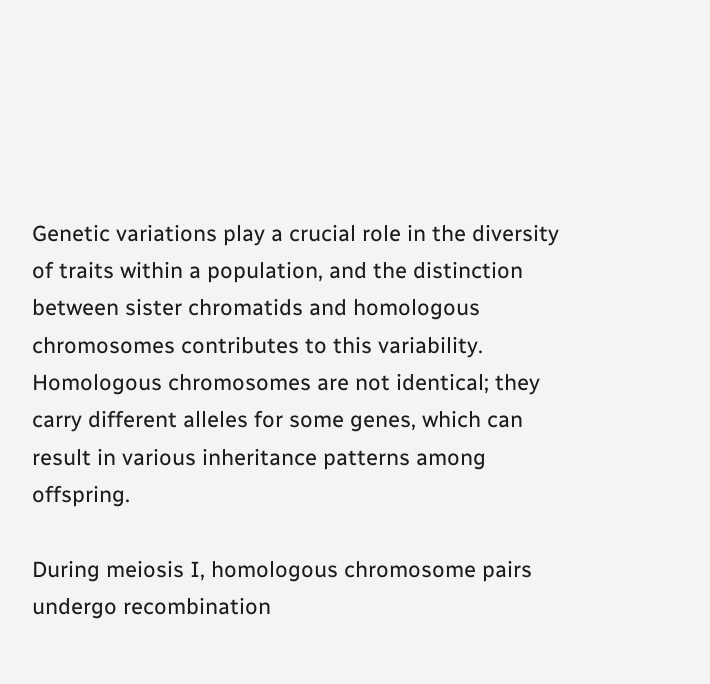Genetic variations play a crucial role in the diversity of traits within a population, and the distinction between sister chromatids and homologous chromosomes contributes to this variability. Homologous chromosomes are not identical; they carry different alleles for some genes, which can result in various inheritance patterns among offspring.

During meiosis I, homologous chromosome pairs undergo recombination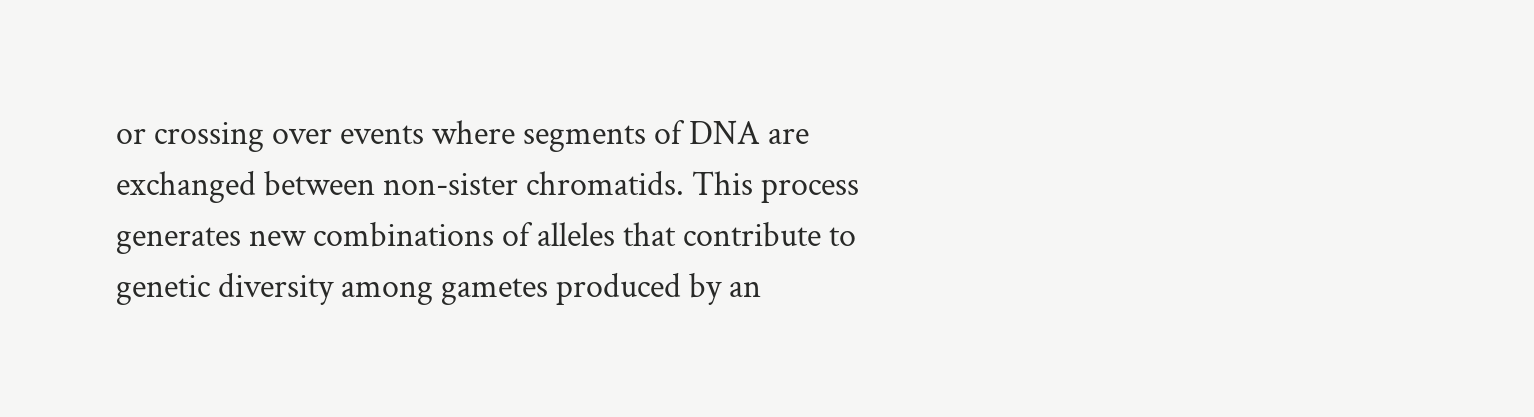or crossing over events where segments of DNA are exchanged between non-sister chromatids. This process generates new combinations of alleles that contribute to genetic diversity among gametes produced by an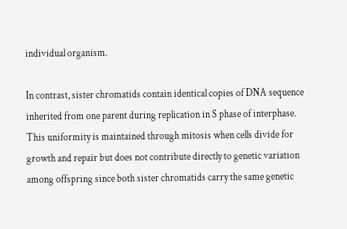individual organism.

In contrast, sister chromatids contain identical copies of DNA sequence inherited from one parent during replication in S phase of interphase. This uniformity is maintained through mitosis when cells divide for growth and repair but does not contribute directly to genetic variation among offspring since both sister chromatids carry the same genetic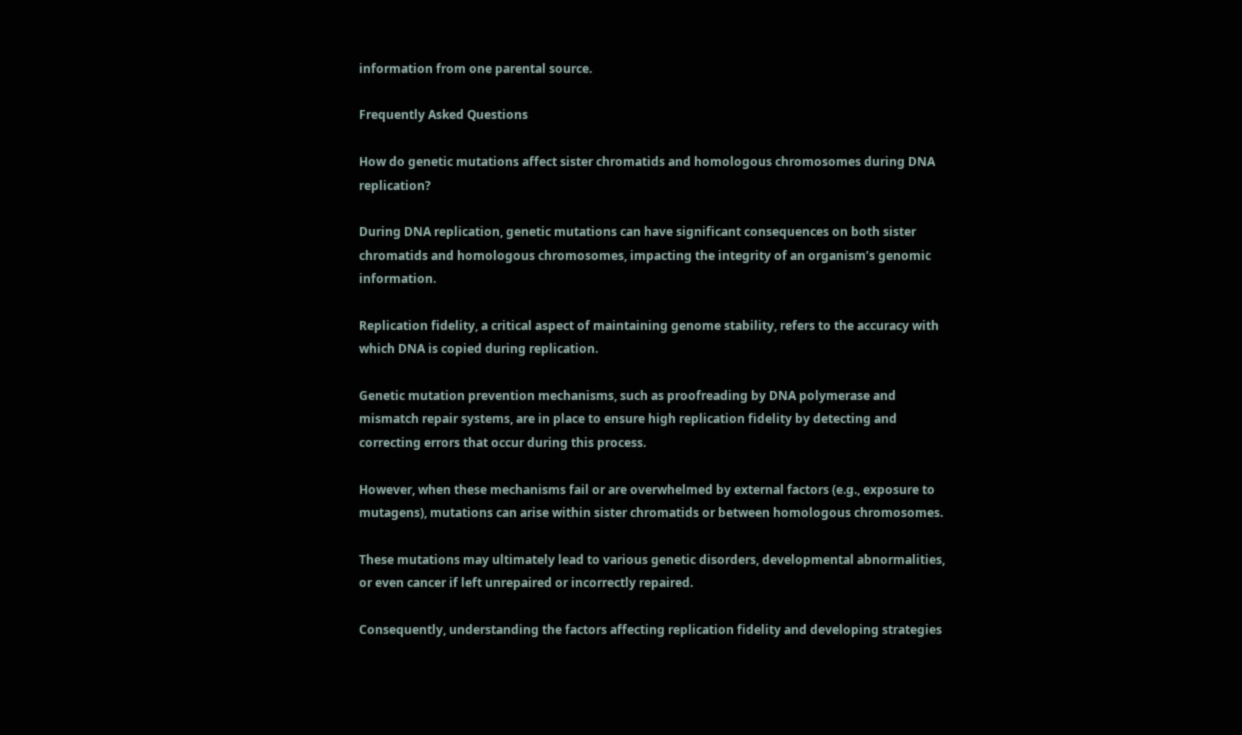information from one parental source.

Frequently Asked Questions

How do genetic mutations affect sister chromatids and homologous chromosomes during DNA replication?

During DNA replication, genetic mutations can have significant consequences on both sister chromatids and homologous chromosomes, impacting the integrity of an organism’s genomic information.

Replication fidelity, a critical aspect of maintaining genome stability, refers to the accuracy with which DNA is copied during replication.

Genetic mutation prevention mechanisms, such as proofreading by DNA polymerase and mismatch repair systems, are in place to ensure high replication fidelity by detecting and correcting errors that occur during this process.

However, when these mechanisms fail or are overwhelmed by external factors (e.g., exposure to mutagens), mutations can arise within sister chromatids or between homologous chromosomes.

These mutations may ultimately lead to various genetic disorders, developmental abnormalities, or even cancer if left unrepaired or incorrectly repaired.

Consequently, understanding the factors affecting replication fidelity and developing strategies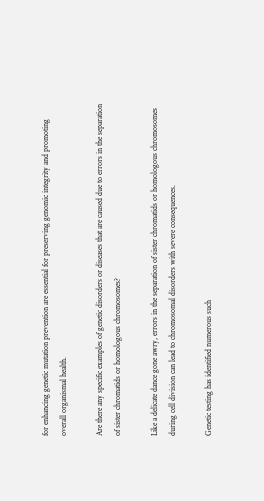for enhancing genetic mutation prevention are essential for preserving genomic integrity and promoting overall organismal health.

Are there any specific examples of genetic disorders or diseases that are caused due to errors in the separation of sister chromatids or homologous chromosomes?

Like a delicate dance gone awry, errors in the separation of sister chromatids or homologous chromosomes during cell division can lead to chromosomal disorders with severe consequences.

Genetic testing has identified numerous such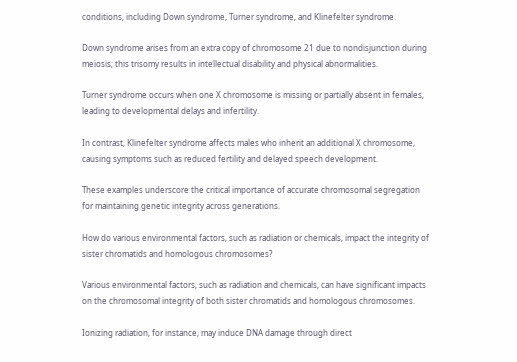conditions, including Down syndrome, Turner syndrome, and Klinefelter syndrome.

Down syndrome arises from an extra copy of chromosome 21 due to nondisjunction during meiosis; this trisomy results in intellectual disability and physical abnormalities.

Turner syndrome occurs when one X chromosome is missing or partially absent in females, leading to developmental delays and infertility.

In contrast, Klinefelter syndrome affects males who inherit an additional X chromosome, causing symptoms such as reduced fertility and delayed speech development.

These examples underscore the critical importance of accurate chromosomal segregation for maintaining genetic integrity across generations.

How do various environmental factors, such as radiation or chemicals, impact the integrity of sister chromatids and homologous chromosomes?

Various environmental factors, such as radiation and chemicals, can have significant impacts on the chromosomal integrity of both sister chromatids and homologous chromosomes.

Ionizing radiation, for instance, may induce DNA damage through direct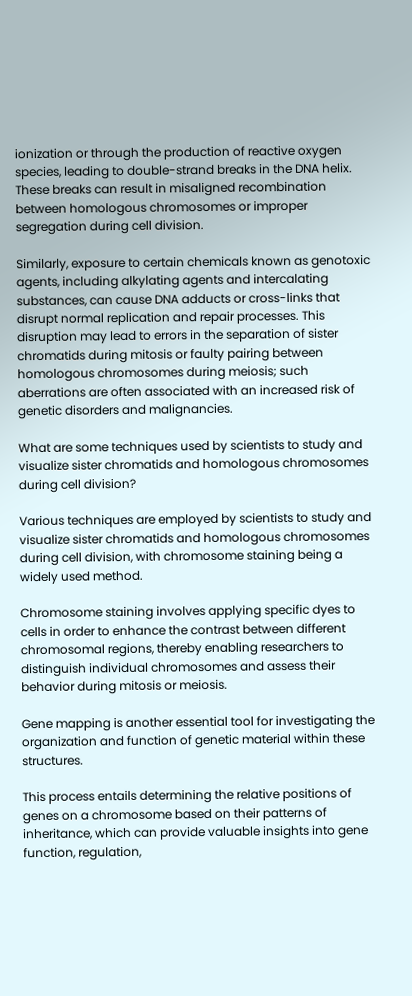ionization or through the production of reactive oxygen species, leading to double-strand breaks in the DNA helix. These breaks can result in misaligned recombination between homologous chromosomes or improper segregation during cell division.

Similarly, exposure to certain chemicals known as genotoxic agents, including alkylating agents and intercalating substances, can cause DNA adducts or cross-links that disrupt normal replication and repair processes. This disruption may lead to errors in the separation of sister chromatids during mitosis or faulty pairing between homologous chromosomes during meiosis; such aberrations are often associated with an increased risk of genetic disorders and malignancies.

What are some techniques used by scientists to study and visualize sister chromatids and homologous chromosomes during cell division?

Various techniques are employed by scientists to study and visualize sister chromatids and homologous chromosomes during cell division, with chromosome staining being a widely used method.

Chromosome staining involves applying specific dyes to cells in order to enhance the contrast between different chromosomal regions, thereby enabling researchers to distinguish individual chromosomes and assess their behavior during mitosis or meiosis.

Gene mapping is another essential tool for investigating the organization and function of genetic material within these structures.

This process entails determining the relative positions of genes on a chromosome based on their patterns of inheritance, which can provide valuable insights into gene function, regulation,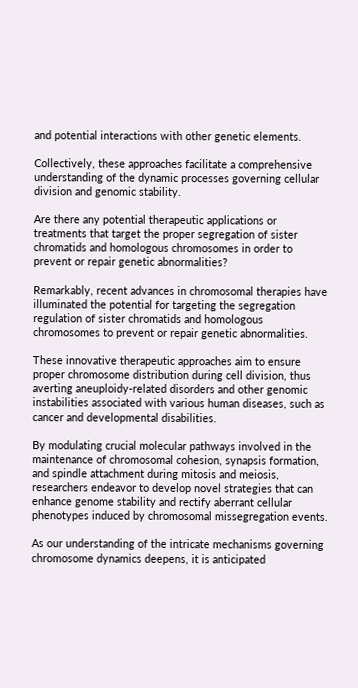and potential interactions with other genetic elements.

Collectively, these approaches facilitate a comprehensive understanding of the dynamic processes governing cellular division and genomic stability.

Are there any potential therapeutic applications or treatments that target the proper segregation of sister chromatids and homologous chromosomes in order to prevent or repair genetic abnormalities?

Remarkably, recent advances in chromosomal therapies have illuminated the potential for targeting the segregation regulation of sister chromatids and homologous chromosomes to prevent or repair genetic abnormalities.

These innovative therapeutic approaches aim to ensure proper chromosome distribution during cell division, thus averting aneuploidy-related disorders and other genomic instabilities associated with various human diseases, such as cancer and developmental disabilities.

By modulating crucial molecular pathways involved in the maintenance of chromosomal cohesion, synapsis formation, and spindle attachment during mitosis and meiosis, researchers endeavor to develop novel strategies that can enhance genome stability and rectify aberrant cellular phenotypes induced by chromosomal missegregation events.

As our understanding of the intricate mechanisms governing chromosome dynamics deepens, it is anticipated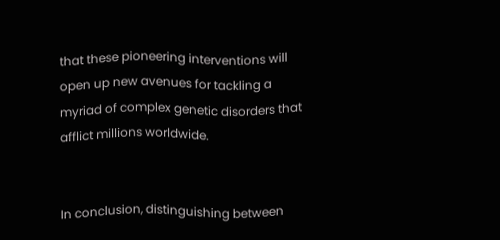that these pioneering interventions will open up new avenues for tackling a myriad of complex genetic disorders that afflict millions worldwide.


In conclusion, distinguishing between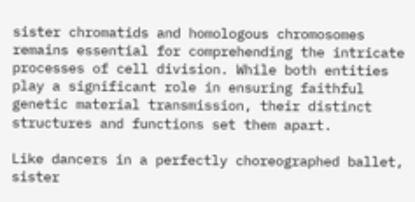sister chromatids and homologous chromosomes remains essential for comprehending the intricate processes of cell division. While both entities play a significant role in ensuring faithful genetic material transmission, their distinct structures and functions set them apart.

Like dancers in a perfectly choreographed ballet, sister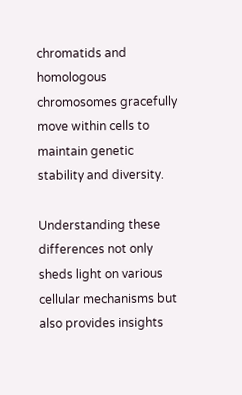chromatids and homologous chromosomes gracefully move within cells to maintain genetic stability and diversity.

Understanding these differences not only sheds light on various cellular mechanisms but also provides insights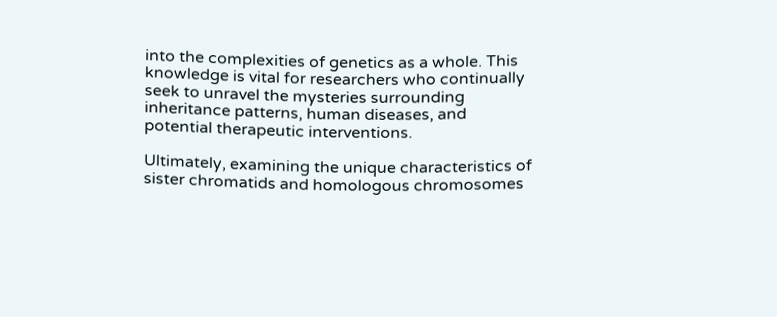into the complexities of genetics as a whole. This knowledge is vital for researchers who continually seek to unravel the mysteries surrounding inheritance patterns, human diseases, and potential therapeutic interventions.

Ultimately, examining the unique characteristics of sister chromatids and homologous chromosomes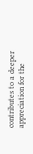contributes to a deeper appreciation for the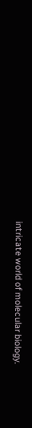intricate world of molecular biology.